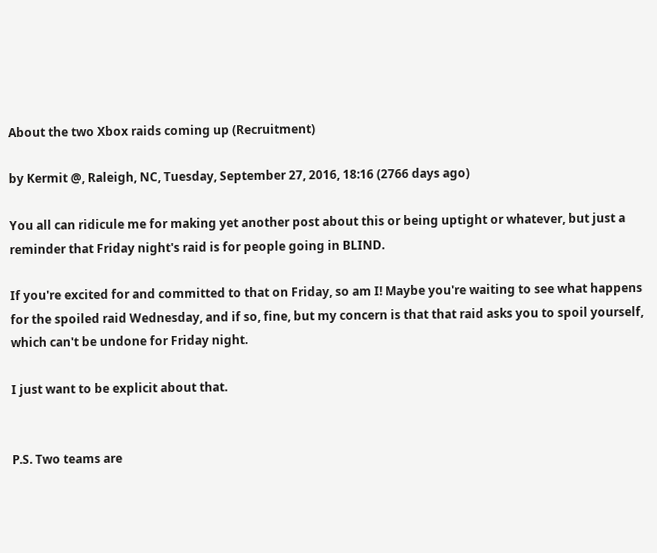About the two Xbox raids coming up (Recruitment)

by Kermit @, Raleigh, NC, Tuesday, September 27, 2016, 18:16 (2766 days ago)

You all can ridicule me for making yet another post about this or being uptight or whatever, but just a reminder that Friday night's raid is for people going in BLIND.

If you're excited for and committed to that on Friday, so am I! Maybe you're waiting to see what happens for the spoiled raid Wednesday, and if so, fine, but my concern is that that raid asks you to spoil yourself, which can't be undone for Friday night.

I just want to be explicit about that.


P.S. Two teams are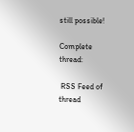still possible!

Complete thread:

 RSS Feed of thread